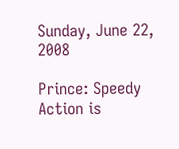Sunday, June 22, 2008

Prince: Speedy Action is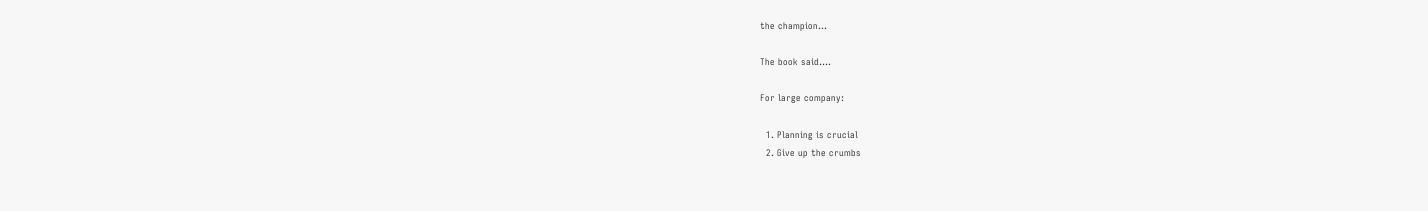the champion...

The book said....

For large company:

  1. Planning is crucial
  2. Give up the crumbs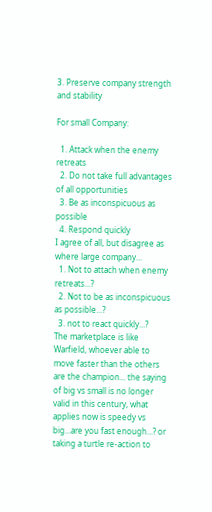3. Preserve company strength and stability

For small Company:

  1. Attack when the enemy retreats
  2. Do not take full advantages of all opportunities
  3. Be as inconspicuous as possible
  4. Respond quickly
I agree of all, but disagree as where large company...
  1. Not to attach when enemy retreats...?
  2. Not to be as inconspicuous as possible...?
  3. not to react quickly...?
The marketplace is like Warfield, whoever able to move faster than the others are the champion... the saying of big vs small is no longer valid in this century, what applies now is speedy vs big...are you fast enough...? or taking a turtle re-action to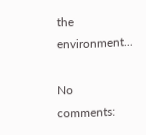the environment...

No comments: